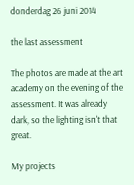donderdag 26 juni 2014

the last assessment

The photos are made at the art academy on the evening of the assessment. It was already dark, so the lighting isn't that great.

My projects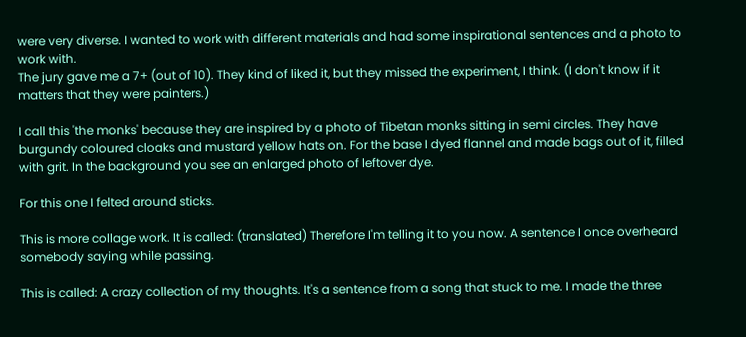were very diverse. I wanted to work with different materials and had some inspirational sentences and a photo to work with.
The jury gave me a 7+ (out of 10). They kind of liked it, but they missed the experiment, I think. (I don't know if it matters that they were painters.)

I call this 'the monks' because they are inspired by a photo of Tibetan monks sitting in semi circles. They have burgundy coloured cloaks and mustard yellow hats on. For the base I dyed flannel and made bags out of it, filled with grit. In the background you see an enlarged photo of leftover dye.

For this one I felted around sticks.

This is more collage work. It is called: (translated) Therefore I'm telling it to you now. A sentence I once overheard somebody saying while passing.

This is called: A crazy collection of my thoughts. It's a sentence from a song that stuck to me. I made the three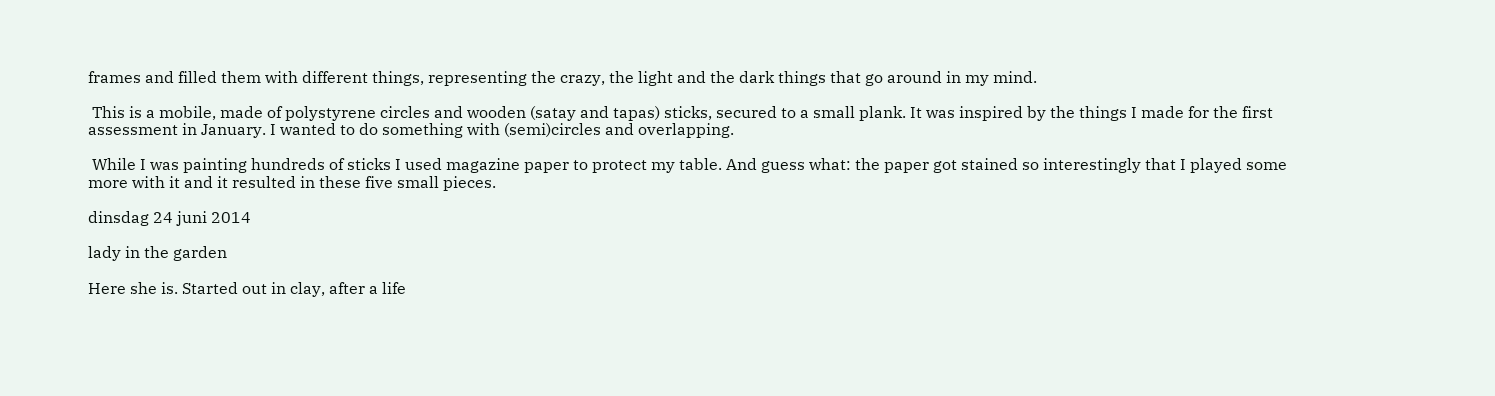frames and filled them with different things, representing the crazy, the light and the dark things that go around in my mind.

 This is a mobile, made of polystyrene circles and wooden (satay and tapas) sticks, secured to a small plank. It was inspired by the things I made for the first assessment in January. I wanted to do something with (semi)circles and overlapping.

 While I was painting hundreds of sticks I used magazine paper to protect my table. And guess what: the paper got stained so interestingly that I played some more with it and it resulted in these five small pieces.

dinsdag 24 juni 2014

lady in the garden

Here she is. Started out in clay, after a life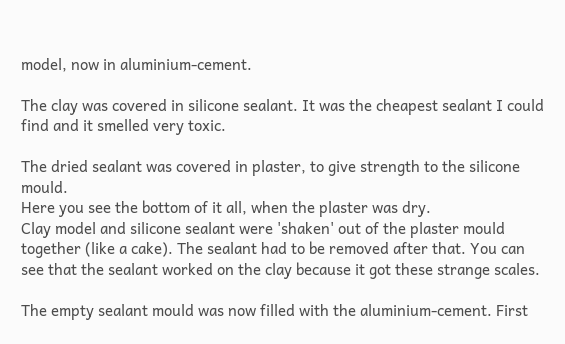model, now in aluminium-cement.

The clay was covered in silicone sealant. It was the cheapest sealant I could find and it smelled very toxic.

The dried sealant was covered in plaster, to give strength to the silicone mould.
Here you see the bottom of it all, when the plaster was dry.
Clay model and silicone sealant were 'shaken' out of the plaster mould together (like a cake). The sealant had to be removed after that. You can see that the sealant worked on the clay because it got these strange scales.

The empty sealant mould was now filled with the aluminium-cement. First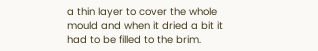a thin layer to cover the whole mould and when it dried a bit it had to be filled to the brim.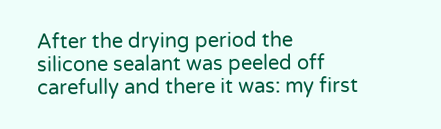After the drying period the silicone sealant was peeled off carefully and there it was: my first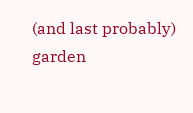(and last probably) garden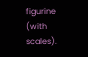figurine (with scales).